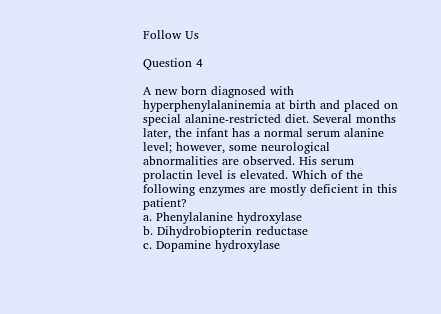Follow Us

Question 4

A new born diagnosed with hyperphenylalaninemia at birth and placed on special alanine-restricted diet. Several months later, the infant has a normal serum alanine level; however, some neurological abnormalities are observed. His serum prolactin level is elevated. Which of the following enzymes are mostly deficient in this patient?
a. Phenylalanine hydroxylase
b. Dihydrobiopterin reductase
c. Dopamine hydroxylase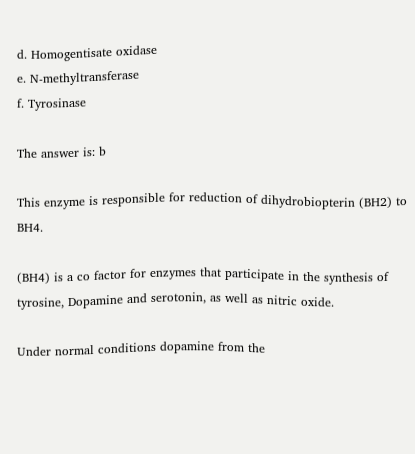d. Homogentisate oxidase
e. N-methyltransferase
f. Tyrosinase

The answer is: b

This enzyme is responsible for reduction of dihydrobiopterin (BH2) to BH4.

(BH4) is a co factor for enzymes that participate in the synthesis of tyrosine, Dopamine and serotonin, as well as nitric oxide.

Under normal conditions dopamine from the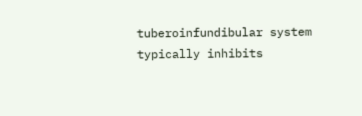tuberoinfundibular system typically inhibits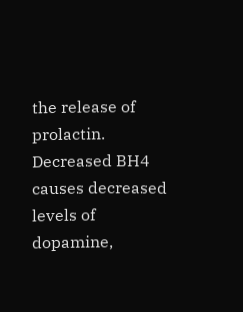the release of prolactin. Decreased BH4 causes decreased levels of dopamine,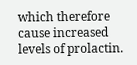which therefore cause increased levels of prolactin.